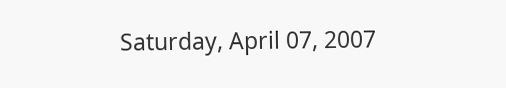Saturday, April 07, 2007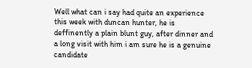Well what can i say had quite an experience this week with duncan hunter, he is deffinently a plain blunt guy, after dinner and a long visit with him i am sure he is a genuine candidate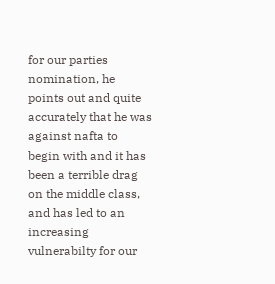for our parties nomination, he points out and quite accurately that he was against nafta to begin with and it has been a terrible drag on the middle class, and has led to an increasing vulnerabilty for our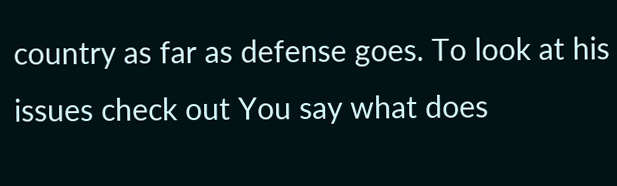country as far as defense goes. To look at his issues check out You say what does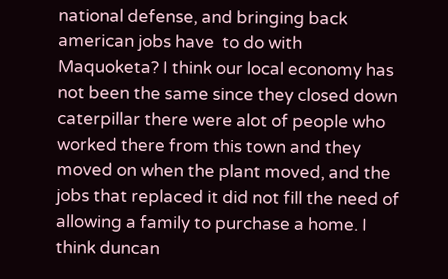national defense, and bringing back american jobs have  to do with Maquoketa? I think our local economy has not been the same since they closed down caterpillar there were alot of people who worked there from this town and they moved on when the plant moved, and the jobs that replaced it did not fill the need of allowing a family to purchase a home. I think duncan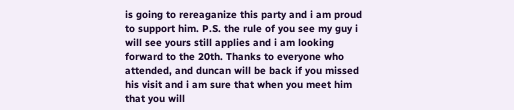is going to rereaganize this party and i am proud to support him. P.S. the rule of you see my guy i will see yours still applies and i am looking forward to the 20th. Thanks to everyone who attended, and duncan will be back if you missed his visit and i am sure that when you meet him that you will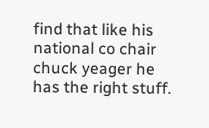find that like his national co chair chuck yeager he has the right stuff.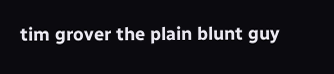tim grover the plain blunt guy